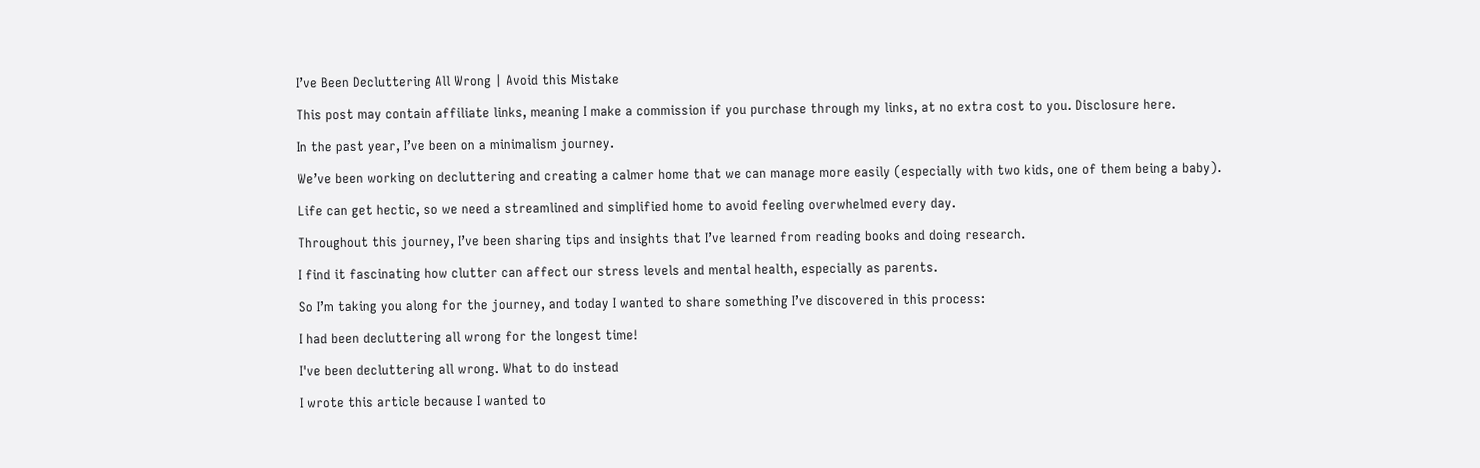I’ve Been Decluttering All Wrong | Avoid this Mistake

This post may contain affiliate links, meaning I make a commission if you purchase through my links, at no extra cost to you. Disclosure here.

In the past year, I’ve been on a minimalism journey.

We’ve been working on decluttering and creating a calmer home that we can manage more easily (especially with two kids, one of them being a baby).

Life can get hectic, so we need a streamlined and simplified home to avoid feeling overwhelmed every day.

Throughout this journey, I’ve been sharing tips and insights that I’ve learned from reading books and doing research.

I find it fascinating how clutter can affect our stress levels and mental health, especially as parents.

So I’m taking you along for the journey, and today I wanted to share something I’ve discovered in this process:

I had been decluttering all wrong for the longest time!

I've been decluttering all wrong. What to do instead

I wrote this article because I wanted to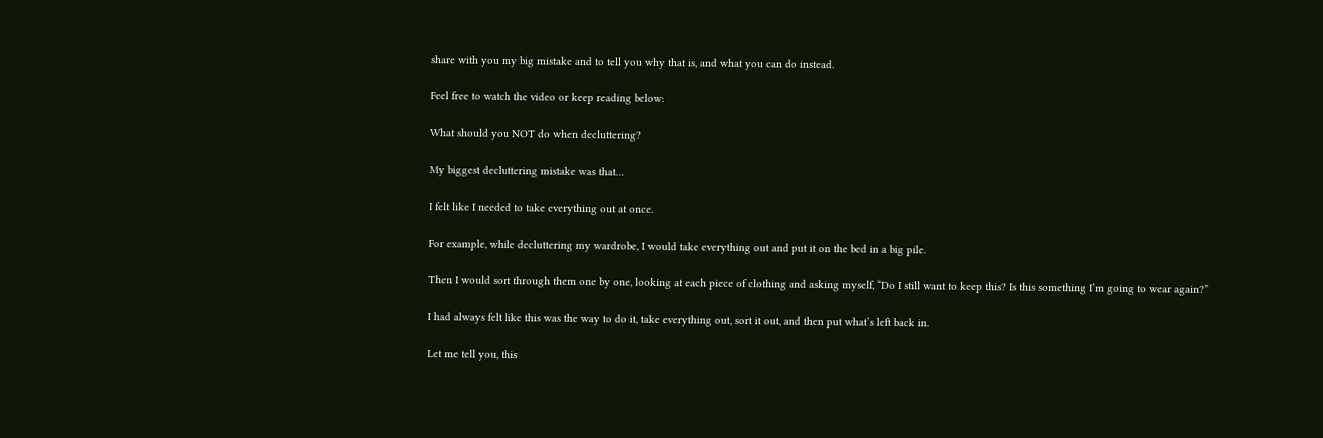share with you my big mistake and to tell you why that is, and what you can do instead.

Feel free to watch the video or keep reading below:

What should you NOT do when decluttering?

My biggest decluttering mistake was that…

I felt like I needed to take everything out at once.

For example, while decluttering my wardrobe, I would take everything out and put it on the bed in a big pile.

Then I would sort through them one by one, looking at each piece of clothing and asking myself, “Do I still want to keep this? Is this something I’m going to wear again?”

I had always felt like this was the way to do it, take everything out, sort it out, and then put what’s left back in.

Let me tell you, this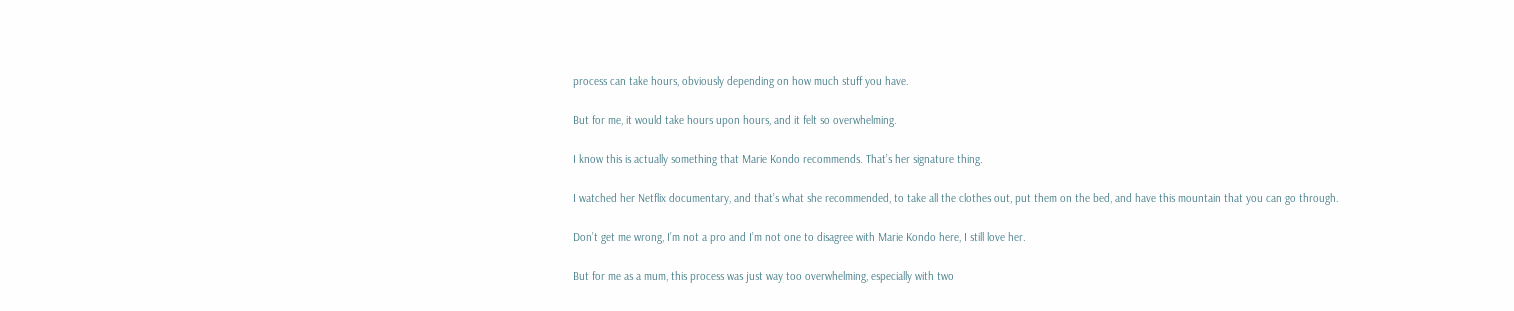process can take hours, obviously depending on how much stuff you have.

But for me, it would take hours upon hours, and it felt so overwhelming.

I know this is actually something that Marie Kondo recommends. That’s her signature thing.

I watched her Netflix documentary, and that’s what she recommended, to take all the clothes out, put them on the bed, and have this mountain that you can go through.

Don’t get me wrong, I’m not a pro and I’m not one to disagree with Marie Kondo here, I still love her.

But for me as a mum, this process was just way too overwhelming, especially with two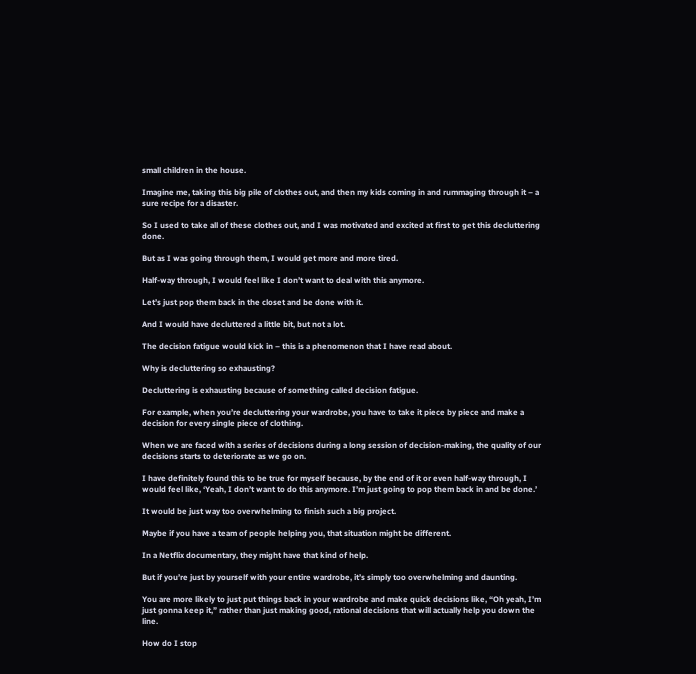small children in the house.

Imagine me, taking this big pile of clothes out, and then my kids coming in and rummaging through it – a sure recipe for a disaster.

So I used to take all of these clothes out, and I was motivated and excited at first to get this decluttering done.

But as I was going through them, I would get more and more tired.

Half-way through, I would feel like I don’t want to deal with this anymore.

Let’s just pop them back in the closet and be done with it.

And I would have decluttered a little bit, but not a lot.

The decision fatigue would kick in – this is a phenomenon that I have read about.

Why is decluttering so exhausting?

Decluttering is exhausting because of something called decision fatigue.

For example, when you’re decluttering your wardrobe, you have to take it piece by piece and make a decision for every single piece of clothing.

When we are faced with a series of decisions during a long session of decision-making, the quality of our decisions starts to deteriorate as we go on.

I have definitely found this to be true for myself because, by the end of it or even half-way through, I would feel like, ‘Yeah, I don’t want to do this anymore. I’m just going to pop them back in and be done.’

It would be just way too overwhelming to finish such a big project.

Maybe if you have a team of people helping you, that situation might be different.

In a Netflix documentary, they might have that kind of help.

But if you’re just by yourself with your entire wardrobe, it’s simply too overwhelming and daunting.

You are more likely to just put things back in your wardrobe and make quick decisions like, “Oh yeah, I’m just gonna keep it,” rather than just making good, rational decisions that will actually help you down the line.

How do I stop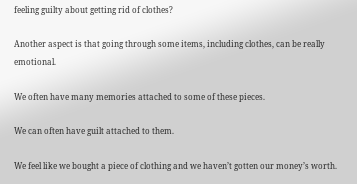feeling guilty about getting rid of clothes?

Another aspect is that going through some items, including clothes, can be really emotional.

We often have many memories attached to some of these pieces.

We can often have guilt attached to them.

We feel like we bought a piece of clothing and we haven’t gotten our money’s worth.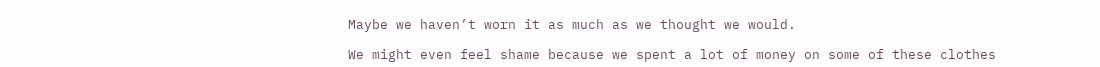Maybe we haven’t worn it as much as we thought we would.

We might even feel shame because we spent a lot of money on some of these clothes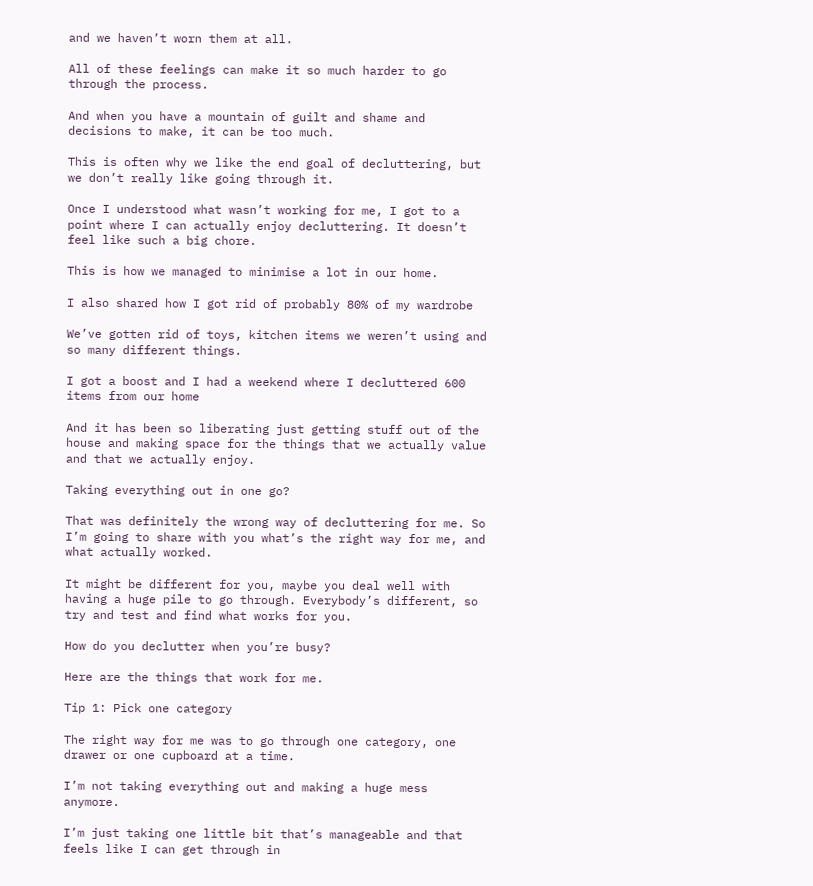and we haven’t worn them at all.

All of these feelings can make it so much harder to go through the process.

And when you have a mountain of guilt and shame and decisions to make, it can be too much.

This is often why we like the end goal of decluttering, but we don’t really like going through it.

Once I understood what wasn’t working for me, I got to a point where I can actually enjoy decluttering. It doesn’t feel like such a big chore.

This is how we managed to minimise a lot in our home.

I also shared how I got rid of probably 80% of my wardrobe

We’ve gotten rid of toys, kitchen items we weren’t using and so many different things.

I got a boost and I had a weekend where I decluttered 600 items from our home

And it has been so liberating just getting stuff out of the house and making space for the things that we actually value and that we actually enjoy.

Taking everything out in one go?

That was definitely the wrong way of decluttering for me. So I’m going to share with you what’s the right way for me, and what actually worked.

It might be different for you, maybe you deal well with having a huge pile to go through. Everybody’s different, so try and test and find what works for you.

How do you declutter when you’re busy?

Here are the things that work for me.

Tip 1: Pick one category

The right way for me was to go through one category, one drawer or one cupboard at a time.

I’m not taking everything out and making a huge mess anymore.

I’m just taking one little bit that’s manageable and that feels like I can get through in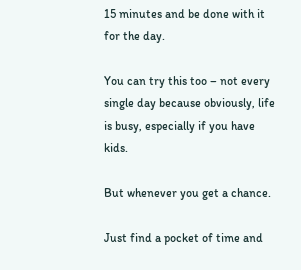15 minutes and be done with it for the day.

You can try this too – not every single day because obviously, life is busy, especially if you have kids.

But whenever you get a chance.

Just find a pocket of time and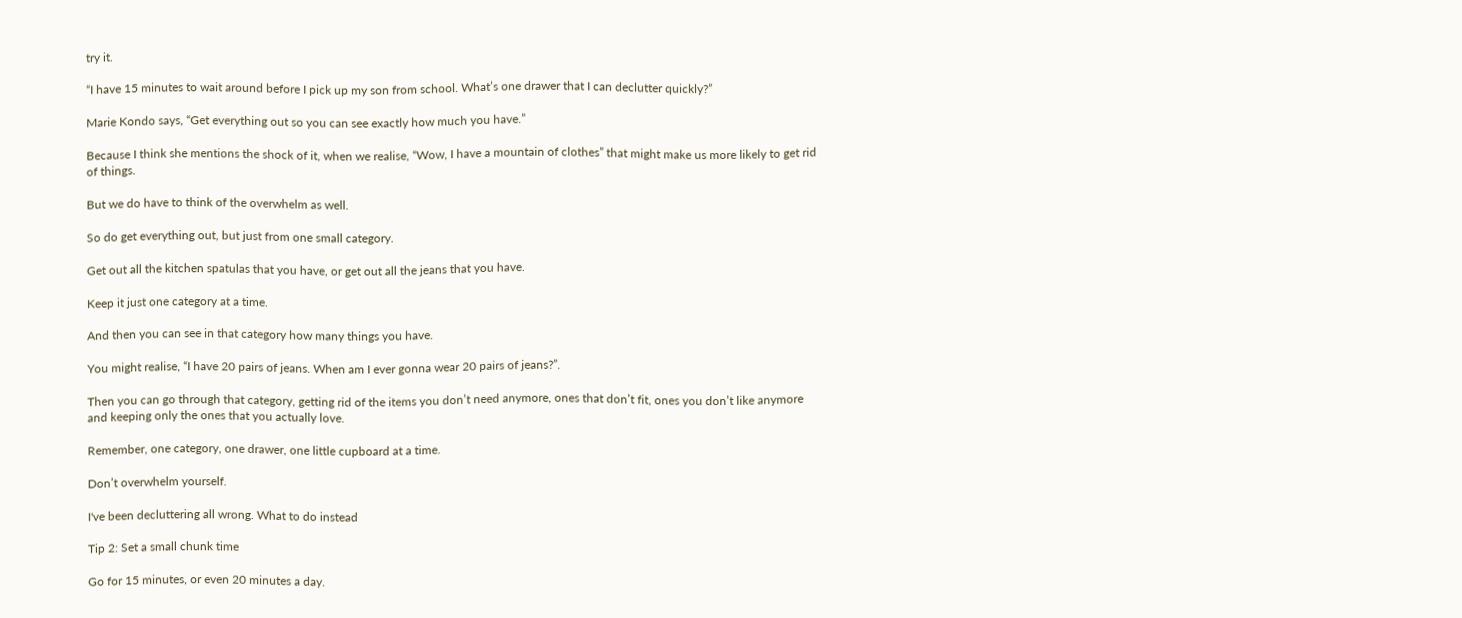try it.

“I have 15 minutes to wait around before I pick up my son from school. What’s one drawer that I can declutter quickly?”

Marie Kondo says, “Get everything out so you can see exactly how much you have.”

Because I think she mentions the shock of it, when we realise, “Wow, I have a mountain of clothes” that might make us more likely to get rid of things.

But we do have to think of the overwhelm as well.

So do get everything out, but just from one small category.

Get out all the kitchen spatulas that you have, or get out all the jeans that you have.

Keep it just one category at a time.

And then you can see in that category how many things you have.

You might realise, “I have 20 pairs of jeans. When am I ever gonna wear 20 pairs of jeans?”.

Then you can go through that category, getting rid of the items you don’t need anymore, ones that don’t fit, ones you don’t like anymore and keeping only the ones that you actually love.

Remember, one category, one drawer, one little cupboard at a time.

Don’t overwhelm yourself.

I've been decluttering all wrong. What to do instead

Tip 2: Set a small chunk time

Go for 15 minutes, or even 20 minutes a day.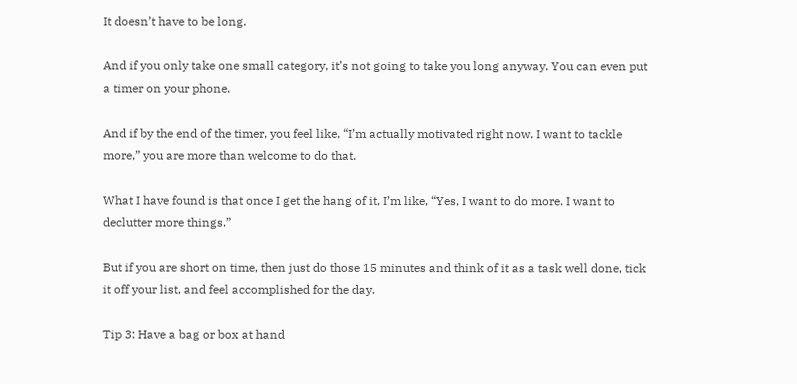It doesn’t have to be long.

And if you only take one small category, it’s not going to take you long anyway. You can even put a timer on your phone.

And if by the end of the timer, you feel like, “I’m actually motivated right now. I want to tackle more,” you are more than welcome to do that.

What I have found is that once I get the hang of it, I’m like, “Yes, I want to do more. I want to declutter more things.”

But if you are short on time, then just do those 15 minutes and think of it as a task well done, tick it off your list, and feel accomplished for the day.

Tip 3: Have a bag or box at hand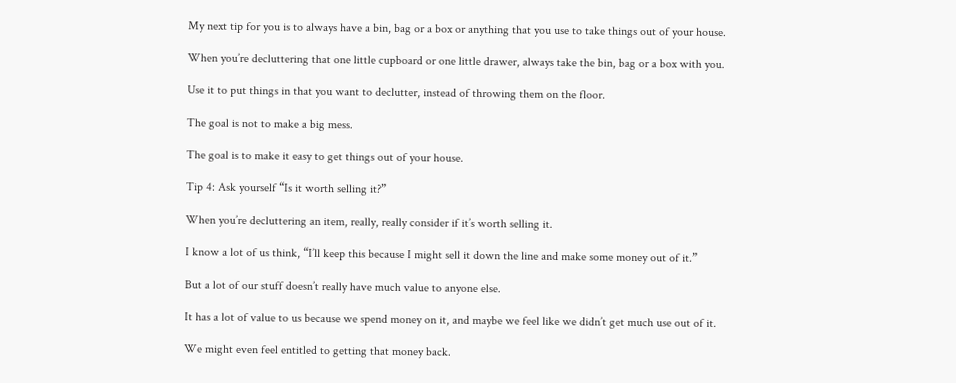My next tip for you is to always have a bin, bag or a box or anything that you use to take things out of your house.

When you’re decluttering that one little cupboard or one little drawer, always take the bin, bag or a box with you.

Use it to put things in that you want to declutter, instead of throwing them on the floor.

The goal is not to make a big mess.

The goal is to make it easy to get things out of your house.

Tip 4: Ask yourself “Is it worth selling it?”

When you’re decluttering an item, really, really consider if it’s worth selling it.

I know a lot of us think, “I’ll keep this because I might sell it down the line and make some money out of it.”

But a lot of our stuff doesn’t really have much value to anyone else.

It has a lot of value to us because we spend money on it, and maybe we feel like we didn’t get much use out of it.

We might even feel entitled to getting that money back.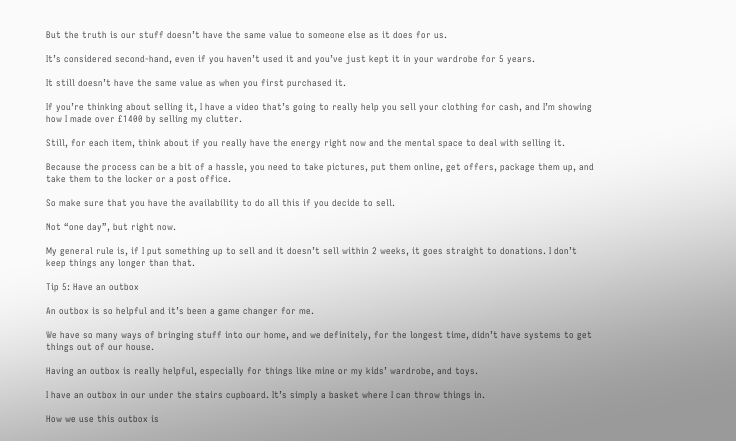But the truth is our stuff doesn’t have the same value to someone else as it does for us.

It’s considered second-hand, even if you haven’t used it and you’ve just kept it in your wardrobe for 5 years.

It still doesn’t have the same value as when you first purchased it.

If you’re thinking about selling it, I have a video that’s going to really help you sell your clothing for cash, and I’m showing how I made over £1400 by selling my clutter.

Still, for each item, think about if you really have the energy right now and the mental space to deal with selling it.

Because the process can be a bit of a hassle, you need to take pictures, put them online, get offers, package them up, and take them to the locker or a post office.

So make sure that you have the availability to do all this if you decide to sell.

Not “one day”, but right now.

My general rule is, if I put something up to sell and it doesn’t sell within 2 weeks, it goes straight to donations. I don’t keep things any longer than that.

Tip 5: Have an outbox

An outbox is so helpful and it’s been a game changer for me.

We have so many ways of bringing stuff into our home, and we definitely, for the longest time, didn’t have systems to get things out of our house.

Having an outbox is really helpful, especially for things like mine or my kids’ wardrobe, and toys.

I have an outbox in our under the stairs cupboard. It’s simply a basket where I can throw things in.

How we use this outbox is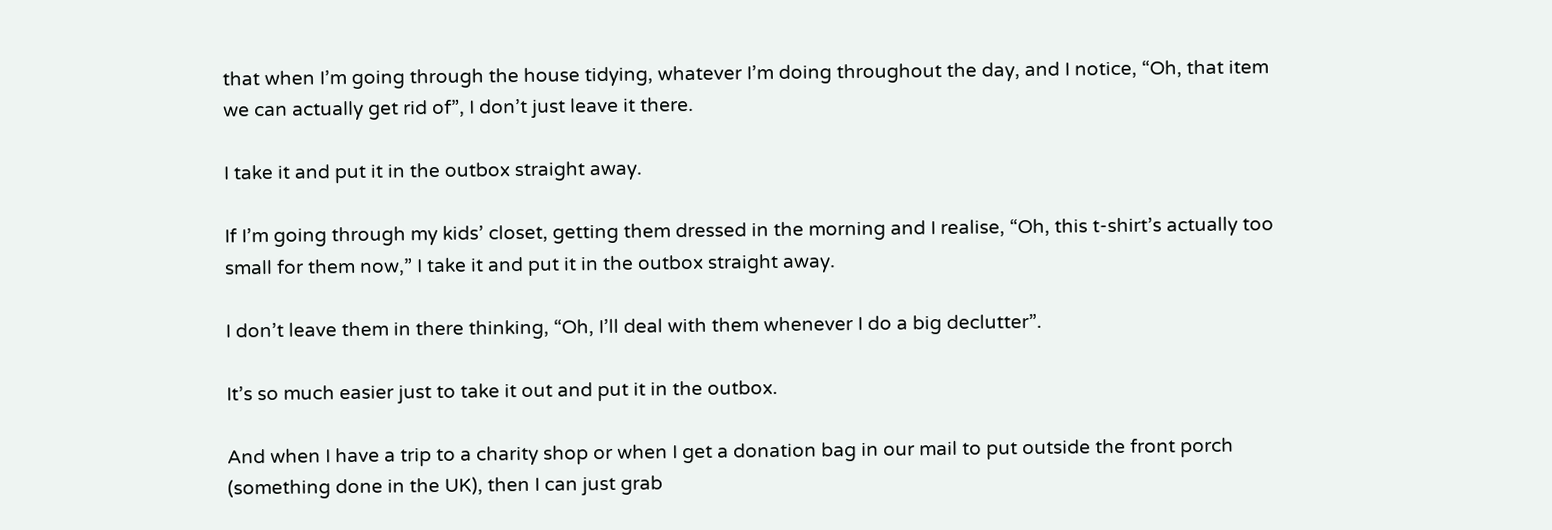that when I’m going through the house tidying, whatever I’m doing throughout the day, and I notice, “Oh, that item we can actually get rid of”, I don’t just leave it there.

I take it and put it in the outbox straight away.

If I’m going through my kids’ closet, getting them dressed in the morning and I realise, “Oh, this t-shirt’s actually too small for them now,” I take it and put it in the outbox straight away.

I don’t leave them in there thinking, “Oh, I’ll deal with them whenever I do a big declutter”.

It’s so much easier just to take it out and put it in the outbox.

And when I have a trip to a charity shop or when I get a donation bag in our mail to put outside the front porch (something done in the UK), then I can just grab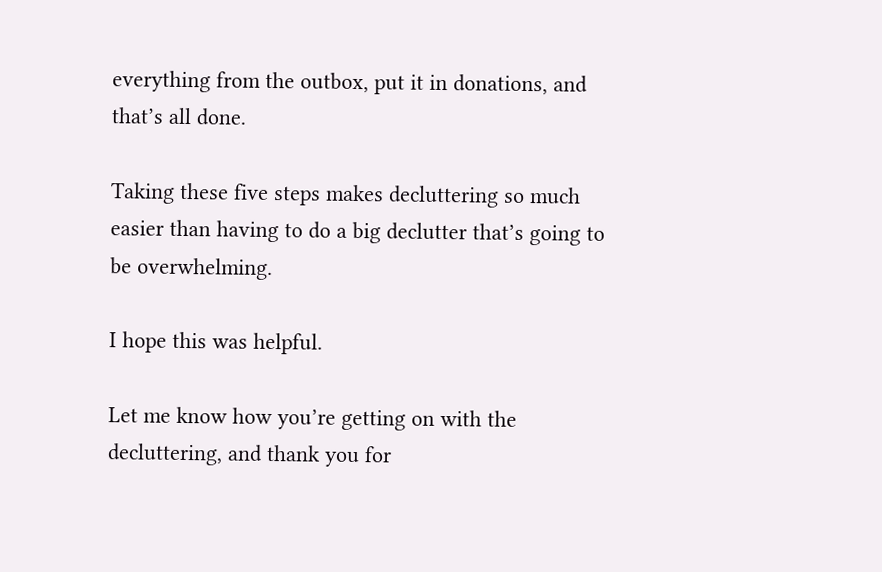everything from the outbox, put it in donations, and that’s all done.

Taking these five steps makes decluttering so much easier than having to do a big declutter that’s going to be overwhelming.

I hope this was helpful.

Let me know how you’re getting on with the decluttering, and thank you for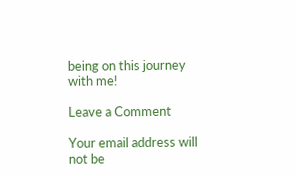being on this journey with me!

Leave a Comment

Your email address will not be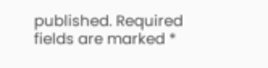published. Required fields are marked *